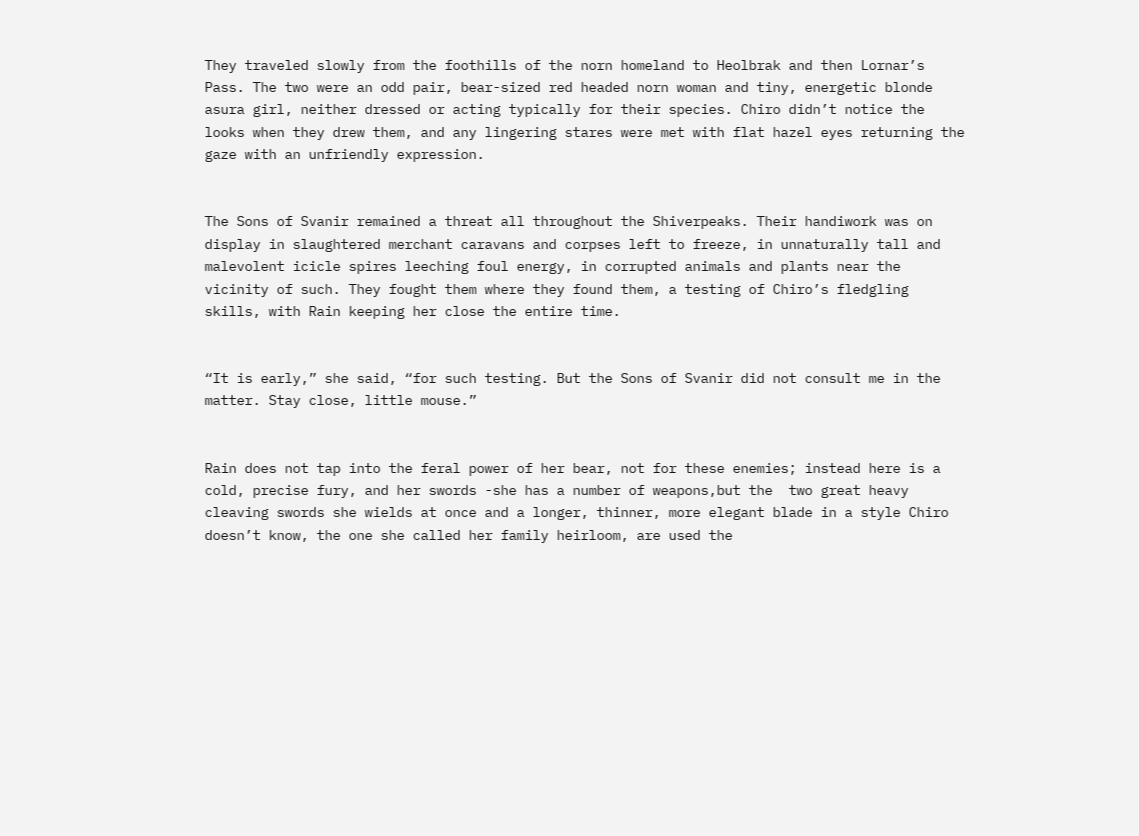They traveled slowly from the foothills of the norn homeland to Heolbrak and then Lornar’s Pass. The two were an odd pair, bear-sized red headed norn woman and tiny, energetic blonde asura girl, neither dressed or acting typically for their species. Chiro didn’t notice the looks when they drew them, and any lingering stares were met with flat hazel eyes returning the gaze with an unfriendly expression.


The Sons of Svanir remained a threat all throughout the Shiverpeaks. Their handiwork was on display in slaughtered merchant caravans and corpses left to freeze, in unnaturally tall and malevolent icicle spires leeching foul energy, in corrupted animals and plants near the vicinity of such. They fought them where they found them, a testing of Chiro’s fledgling skills, with Rain keeping her close the entire time.


“It is early,” she said, “for such testing. But the Sons of Svanir did not consult me in the matter. Stay close, little mouse.”


Rain does not tap into the feral power of her bear, not for these enemies; instead here is a cold, precise fury, and her swords -she has a number of weapons,but the  two great heavy cleaving swords she wields at once and a longer, thinner, more elegant blade in a style Chiro doesn’t know, the one she called her family heirloom, are used the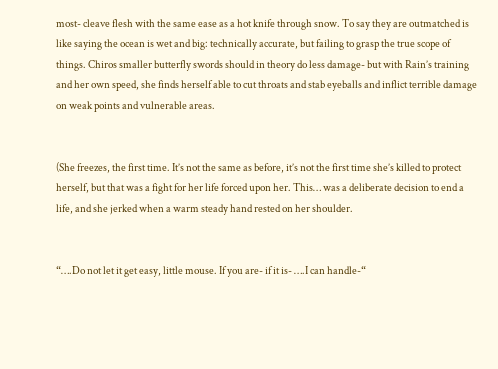most- cleave flesh with the same ease as a hot knife through snow. To say they are outmatched is like saying the ocean is wet and big: technically accurate, but failing to grasp the true scope of things. Chiros smaller butterfly swords should in theory do less damage- but with Rain’s training and her own speed, she finds herself able to cut throats and stab eyeballs and inflict terrible damage on weak points and vulnerable areas.


(She freezes, the first time. It’s not the same as before, it’s not the first time she’s killed to protect herself, but that was a fight for her life forced upon her. This… was a deliberate decision to end a life, and she jerked when a warm steady hand rested on her shoulder.


“….Do not let it get easy, little mouse. If you are- if it is- ….I can handle-“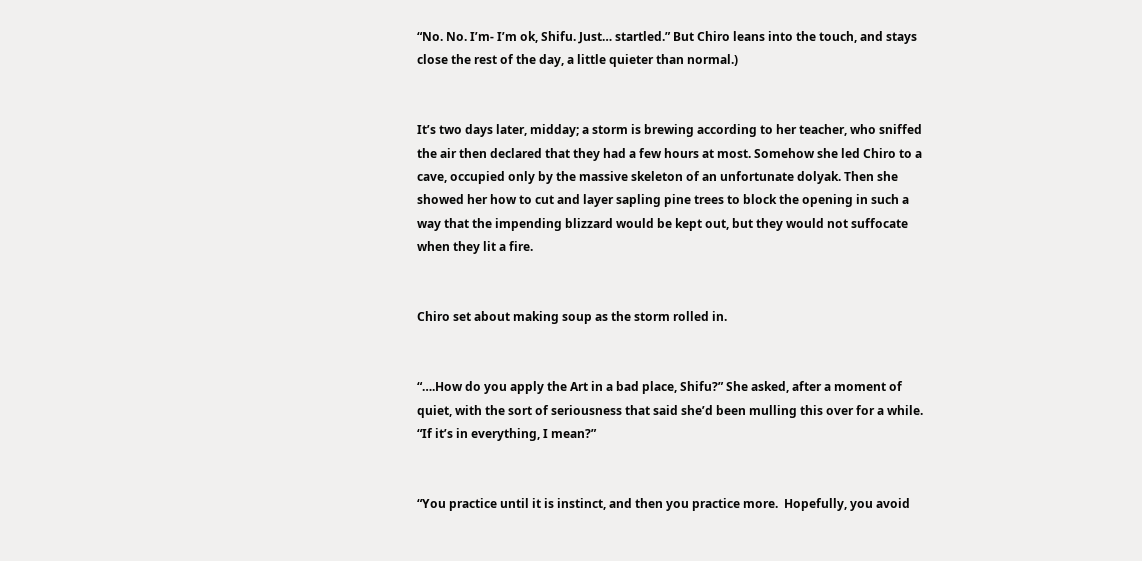“No. No. I’m- I’m ok, Shifu. Just… startled.” But Chiro leans into the touch, and stays close the rest of the day, a little quieter than normal.)


It’s two days later, midday; a storm is brewing according to her teacher, who sniffed the air then declared that they had a few hours at most. Somehow she led Chiro to a cave, occupied only by the massive skeleton of an unfortunate dolyak. Then she showed her how to cut and layer sapling pine trees to block the opening in such a way that the impending blizzard would be kept out, but they would not suffocate when they lit a fire.


Chiro set about making soup as the storm rolled in.


“….How do you apply the Art in a bad place, Shifu?” She asked, after a moment of quiet, with the sort of seriousness that said she’d been mulling this over for a while. “If it’s in everything, I mean?”


“You practice until it is instinct, and then you practice more.  Hopefully, you avoid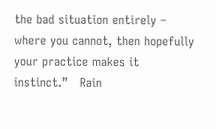the bad situation entirely – where you cannot, then hopefully your practice makes it instinct.”   Rain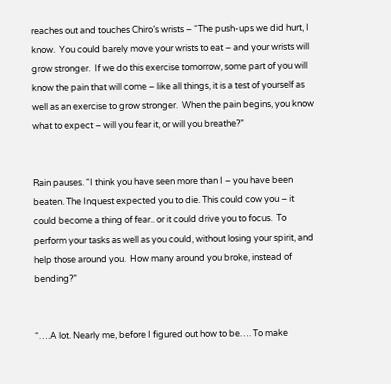reaches out and touches Chiro’s wrists – “The push-ups we did hurt, I know.  You could barely move your wrists to eat – and your wrists will grow stronger.  If we do this exercise tomorrow, some part of you will know the pain that will come – like all things, it is a test of yourself as well as an exercise to grow stronger.  When the pain begins, you know what to expect – will you fear it, or will you breathe?”


Rain pauses. “I think you have seen more than I – you have been beaten. The Inquest expected you to die. This could cow you – it could become a thing of fear.. or it could drive you to focus.  To perform your tasks as well as you could, without losing your spirit, and help those around you.  How many around you broke, instead of bending?”


“….A lot. Nearly me, before I figured out how to be…. To make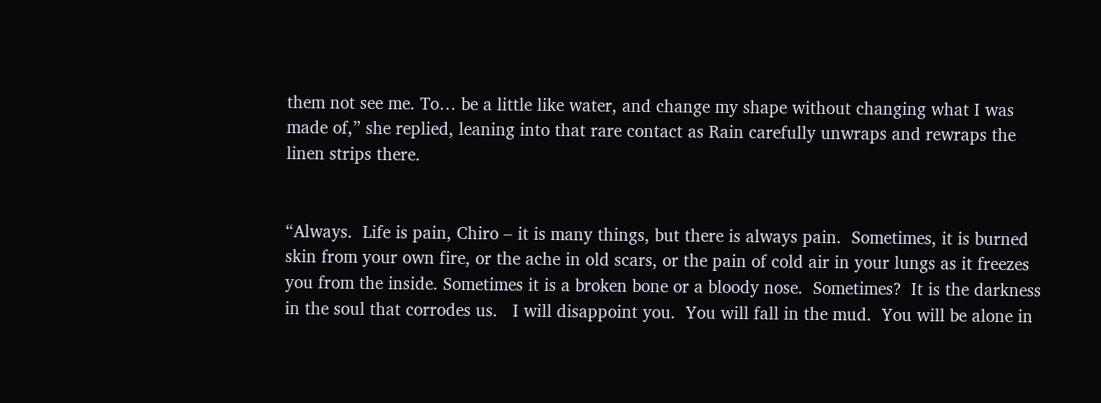them not see me. To… be a little like water, and change my shape without changing what I was made of,” she replied, leaning into that rare contact as Rain carefully unwraps and rewraps the linen strips there.


“Always.  Life is pain, Chiro – it is many things, but there is always pain.  Sometimes, it is burned skin from your own fire, or the ache in old scars, or the pain of cold air in your lungs as it freezes you from the inside. Sometimes it is a broken bone or a bloody nose.  Sometimes?  It is the darkness in the soul that corrodes us.   I will disappoint you.  You will fall in the mud.  You will be alone in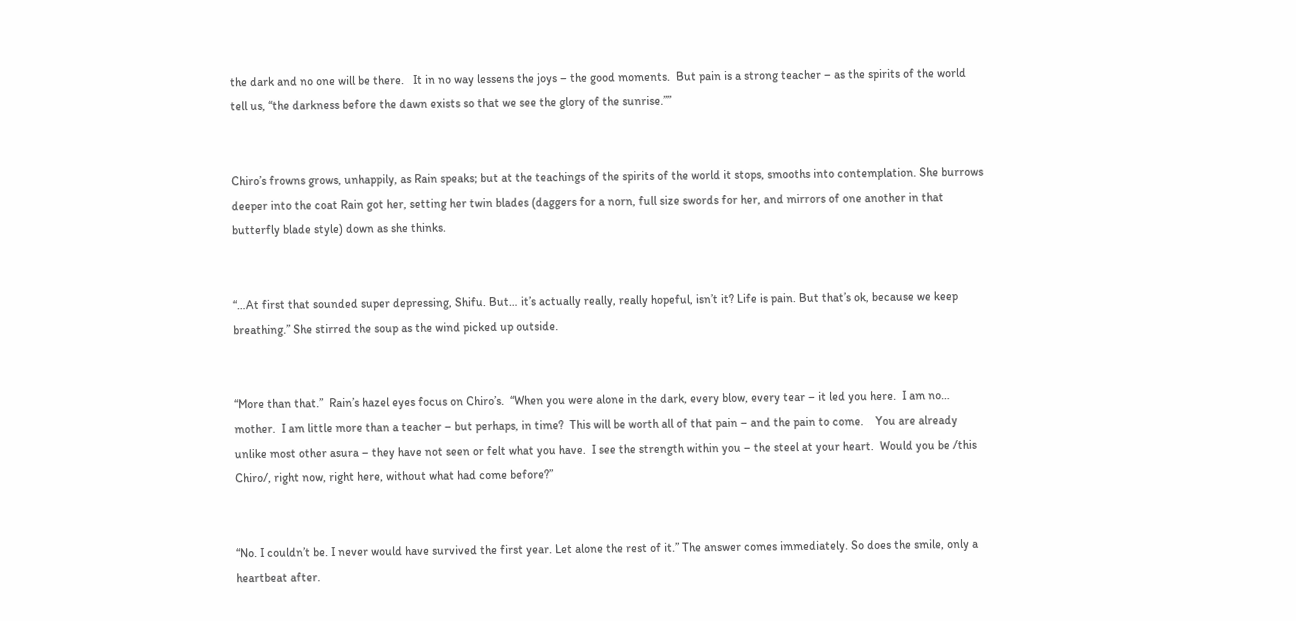the dark and no one will be there.   It in no way lessens the joys – the good moments.  But pain is a strong teacher – as the spirits of the world tell us, “the darkness before the dawn exists so that we see the glory of the sunrise.””


Chiro’s frowns grows, unhappily, as Rain speaks; but at the teachings of the spirits of the world it stops, smooths into contemplation. She burrows deeper into the coat Rain got her, setting her twin blades (daggers for a norn, full size swords for her, and mirrors of one another in that butterfly blade style) down as she thinks.


“…At first that sounded super depressing, Shifu. But… it’s actually really, really hopeful, isn’t it? Life is pain. But that’s ok, because we keep breathing.” She stirred the soup as the wind picked up outside.


“More than that.”  Rain’s hazel eyes focus on Chiro’s.  “When you were alone in the dark, every blow, every tear – it led you here.  I am no… mother.  I am little more than a teacher – but perhaps, in time?  This will be worth all of that pain – and the pain to come.    You are already unlike most other asura – they have not seen or felt what you have.  I see the strength within you – the steel at your heart.  Would you be /this Chiro/, right now, right here, without what had come before?”


“No. I couldn’t be. I never would have survived the first year. Let alone the rest of it.” The answer comes immediately. So does the smile, only a heartbeat after.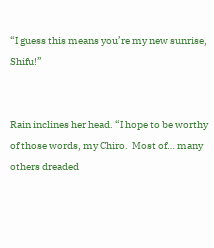“I guess this means you’re my new sunrise, Shifu!”


Rain inclines her head. “I hope to be worthy of those words, my Chiro.  Most of… many others dreaded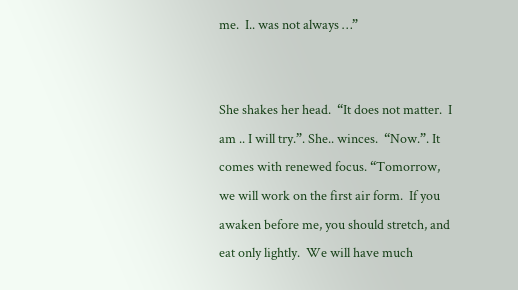me.  I.. was not always …”


She shakes her head.  “It does not matter.  I am .. I will try.”. She.. winces.  “Now.”. It comes with renewed focus. “Tomorrow, we will work on the first air form.  If you awaken before me, you should stretch, and eat only lightly.  We will have much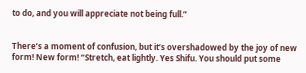to do, and you will appreciate not being full.”


There’s a moment of confusion, but it’s overshadowed by the joy of new form! New form! “Stretch, eat lightly. Yes Shifu. You should put some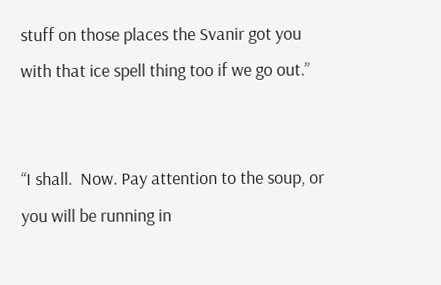stuff on those places the Svanir got you with that ice spell thing too if we go out.”


“I shall.  Now. Pay attention to the soup, or you will be running in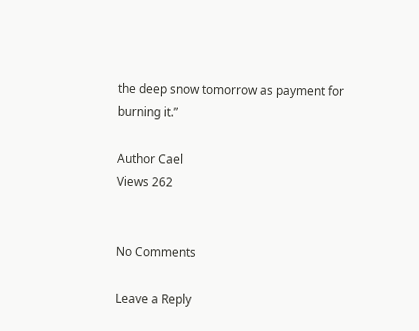the deep snow tomorrow as payment for burning it.”

Author Cael
Views 262


No Comments

Leave a Reply